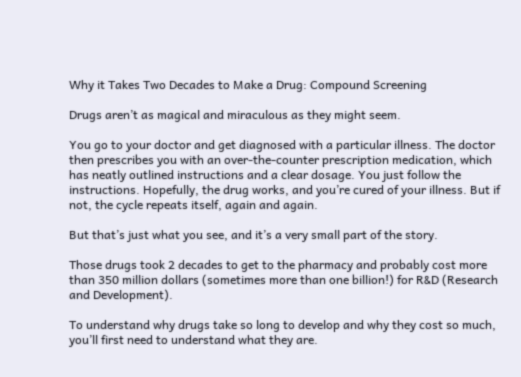Why it Takes Two Decades to Make a Drug: Compound Screening

Drugs aren’t as magical and miraculous as they might seem.

You go to your doctor and get diagnosed with a particular illness. The doctor then prescribes you with an over-the-counter prescription medication, which has neatly outlined instructions and a clear dosage. You just follow the instructions. Hopefully, the drug works, and you’re cured of your illness. But if not, the cycle repeats itself, again and again.

But that’s just what you see, and it’s a very small part of the story.

Those drugs took 2 decades to get to the pharmacy and probably cost more than 350 million dollars (sometimes more than one billion!) for R&D (Research and Development).

To understand why drugs take so long to develop and why they cost so much, you’ll first need to understand what they are.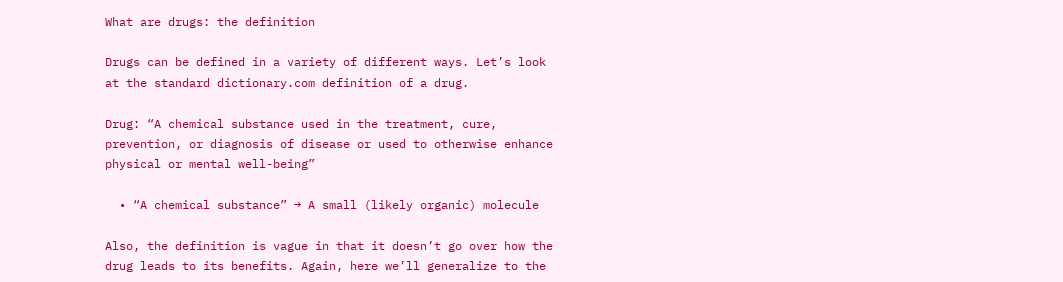What are drugs: the definition

Drugs can be defined in a variety of different ways. Let’s look at the standard dictionary.com definition of a drug.

Drug: “A chemical substance used in the treatment, cure, prevention, or diagnosis of disease or used to otherwise enhance physical or mental well-being”

  • “A chemical substance” → A small (likely organic) molecule

Also, the definition is vague in that it doesn’t go over how the drug leads to its benefits. Again, here we’ll generalize to the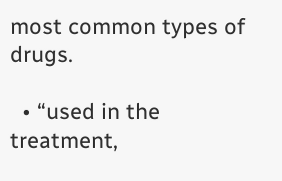most common types of drugs.

  • “used in the treatment,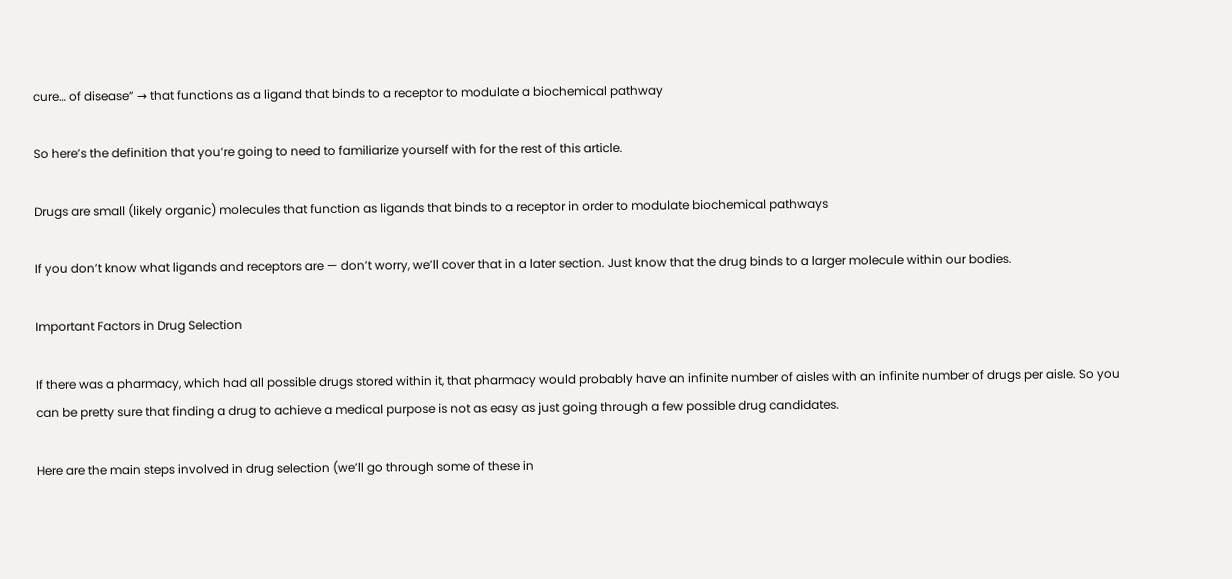cure… of disease” → that functions as a ligand that binds to a receptor to modulate a biochemical pathway

So here’s the definition that you’re going to need to familiarize yourself with for the rest of this article.

Drugs are small (likely organic) molecules that function as ligands that binds to a receptor in order to modulate biochemical pathways

If you don’t know what ligands and receptors are — don’t worry, we’ll cover that in a later section. Just know that the drug binds to a larger molecule within our bodies.

Important Factors in Drug Selection

If there was a pharmacy, which had all possible drugs stored within it, that pharmacy would probably have an infinite number of aisles with an infinite number of drugs per aisle. So you can be pretty sure that finding a drug to achieve a medical purpose is not as easy as just going through a few possible drug candidates.

Here are the main steps involved in drug selection (we’ll go through some of these in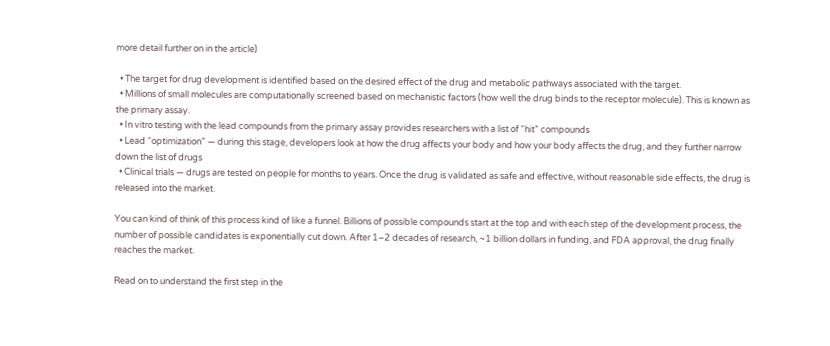more detail further on in the article)

  • The target for drug development is identified based on the desired effect of the drug and metabolic pathways associated with the target.
  • Millions of small molecules are computationally screened based on mechanistic factors (how well the drug binds to the receptor molecule). This is known as the primary assay.
  • In vitro testing with the lead compounds from the primary assay provides researchers with a list of “hit” compounds
  • Lead “optimization” — during this stage, developers look at how the drug affects your body and how your body affects the drug, and they further narrow down the list of drugs
  • Clinical trials — drugs are tested on people for months to years. Once the drug is validated as safe and effective, without reasonable side effects, the drug is released into the market.

You can kind of think of this process kind of like a funnel. Billions of possible compounds start at the top and with each step of the development process, the number of possible candidates is exponentially cut down. After 1–2 decades of research, ~1 billion dollars in funding, and FDA approval, the drug finally reaches the market.

Read on to understand the first step in the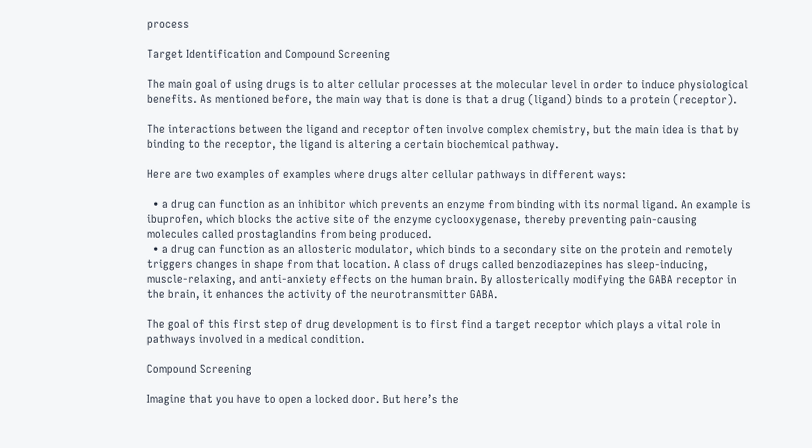process

Target Identification and Compound Screening

The main goal of using drugs is to alter cellular processes at the molecular level in order to induce physiological benefits. As mentioned before, the main way that is done is that a drug (ligand) binds to a protein (receptor).

The interactions between the ligand and receptor often involve complex chemistry, but the main idea is that by binding to the receptor, the ligand is altering a certain biochemical pathway.

Here are two examples of examples where drugs alter cellular pathways in different ways:

  • a drug can function as an inhibitor which prevents an enzyme from binding with its normal ligand. An example is ibuprofen, which blocks the active site of the enzyme cyclooxygenase, thereby preventing pain-causing molecules called prostaglandins from being produced.
  • a drug can function as an allosteric modulator, which binds to a secondary site on the protein and remotely triggers changes in shape from that location. A class of drugs called benzodiazepines has sleep-inducing, muscle-relaxing, and anti-anxiety effects on the human brain. By allosterically modifying the GABA receptor in the brain, it enhances the activity of the neurotransmitter GABA.

The goal of this first step of drug development is to first find a target receptor which plays a vital role in pathways involved in a medical condition.

Compound Screening

Imagine that you have to open a locked door. But here’s the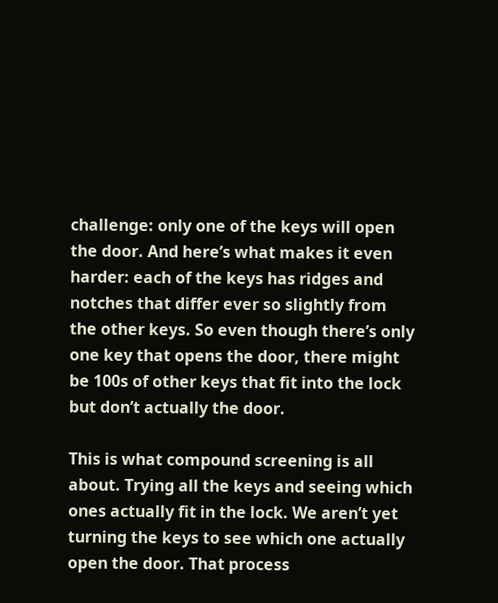challenge: only one of the keys will open the door. And here’s what makes it even harder: each of the keys has ridges and notches that differ ever so slightly from the other keys. So even though there’s only one key that opens the door, there might be 100s of other keys that fit into the lock but don’t actually the door.

This is what compound screening is all about. Trying all the keys and seeing which ones actually fit in the lock. We aren’t yet turning the keys to see which one actually open the door. That process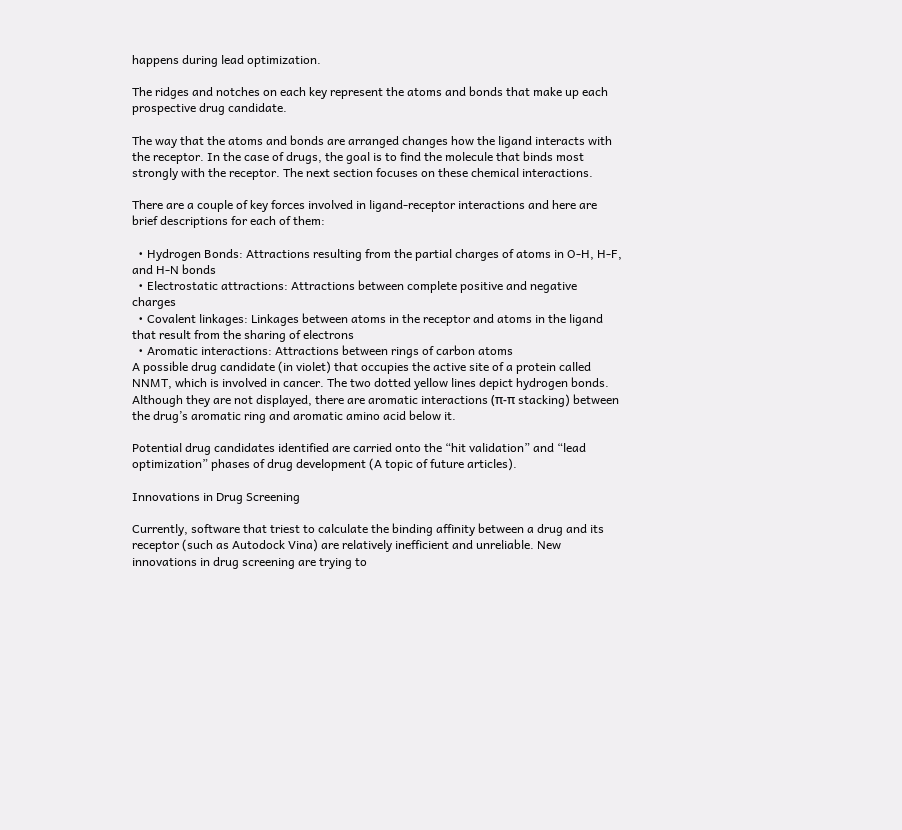happens during lead optimization.

The ridges and notches on each key represent the atoms and bonds that make up each prospective drug candidate.

The way that the atoms and bonds are arranged changes how the ligand interacts with the receptor. In the case of drugs, the goal is to find the molecule that binds most strongly with the receptor. The next section focuses on these chemical interactions.

There are a couple of key forces involved in ligand-receptor interactions and here are brief descriptions for each of them:

  • Hydrogen Bonds: Attractions resulting from the partial charges of atoms in O-H, H-F, and H-N bonds
  • Electrostatic attractions: Attractions between complete positive and negative charges
  • Covalent linkages: Linkages between atoms in the receptor and atoms in the ligand that result from the sharing of electrons
  • Aromatic interactions: Attractions between rings of carbon atoms
A possible drug candidate (in violet) that occupies the active site of a protein called NNMT, which is involved in cancer. The two dotted yellow lines depict hydrogen bonds. Although they are not displayed, there are aromatic interactions (π-π stacking) between the drug’s aromatic ring and aromatic amino acid below it.

Potential drug candidates identified are carried onto the “hit validation” and “lead optimization” phases of drug development (A topic of future articles).

Innovations in Drug Screening

Currently, software that triest to calculate the binding affinity between a drug and its receptor (such as Autodock Vina) are relatively inefficient and unreliable. New innovations in drug screening are trying to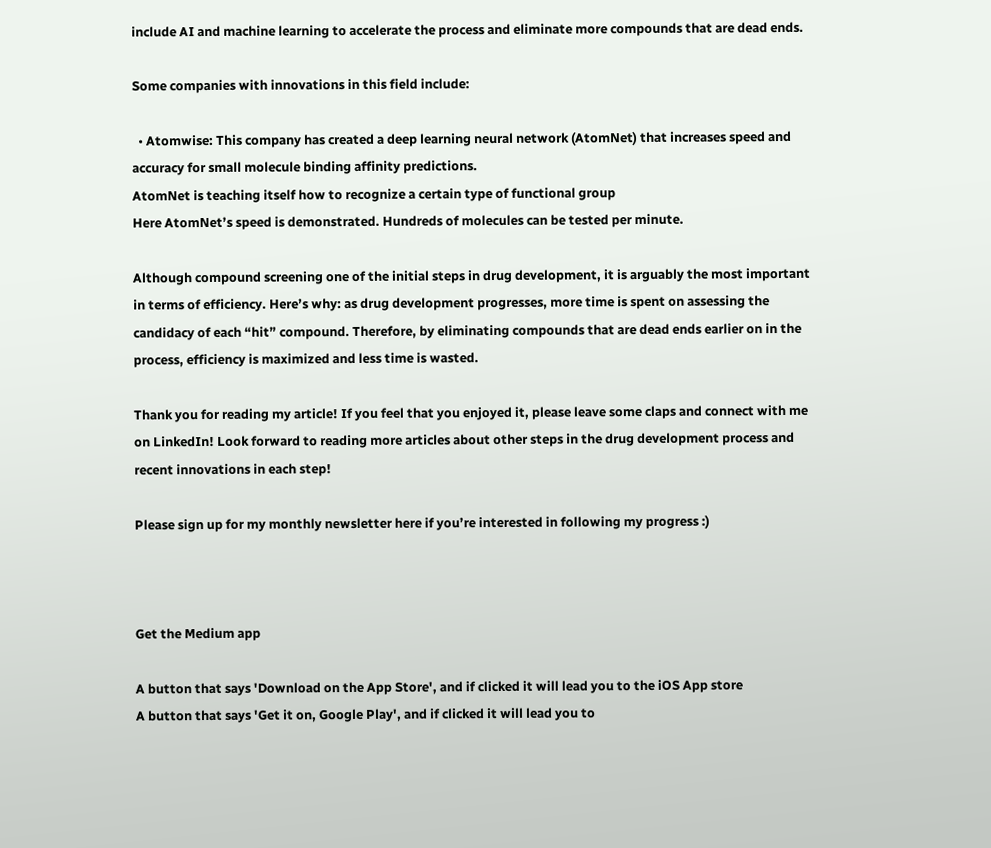include AI and machine learning to accelerate the process and eliminate more compounds that are dead ends.

Some companies with innovations in this field include:

  • Atomwise: This company has created a deep learning neural network (AtomNet) that increases speed and accuracy for small molecule binding affinity predictions.
AtomNet is teaching itself how to recognize a certain type of functional group
Here AtomNet’s speed is demonstrated. Hundreds of molecules can be tested per minute.

Although compound screening one of the initial steps in drug development, it is arguably the most important in terms of efficiency. Here’s why: as drug development progresses, more time is spent on assessing the candidacy of each “hit” compound. Therefore, by eliminating compounds that are dead ends earlier on in the process, efficiency is maximized and less time is wasted.

Thank you for reading my article! If you feel that you enjoyed it, please leave some claps and connect with me on LinkedIn! Look forward to reading more articles about other steps in the drug development process and recent innovations in each step!

Please sign up for my monthly newsletter here if you’re interested in following my progress :)



Get the Medium app

A button that says 'Download on the App Store', and if clicked it will lead you to the iOS App store
A button that says 'Get it on, Google Play', and if clicked it will lead you to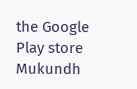the Google Play store
Mukundh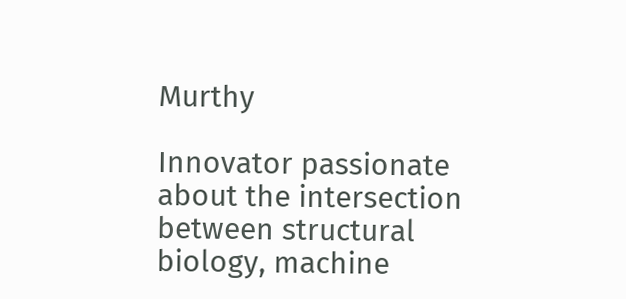Murthy

Innovator passionate about the intersection between structural biology, machine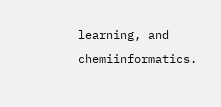learning, and chemiinformatics.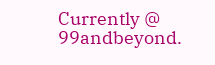Currently @ 99andbeyond.